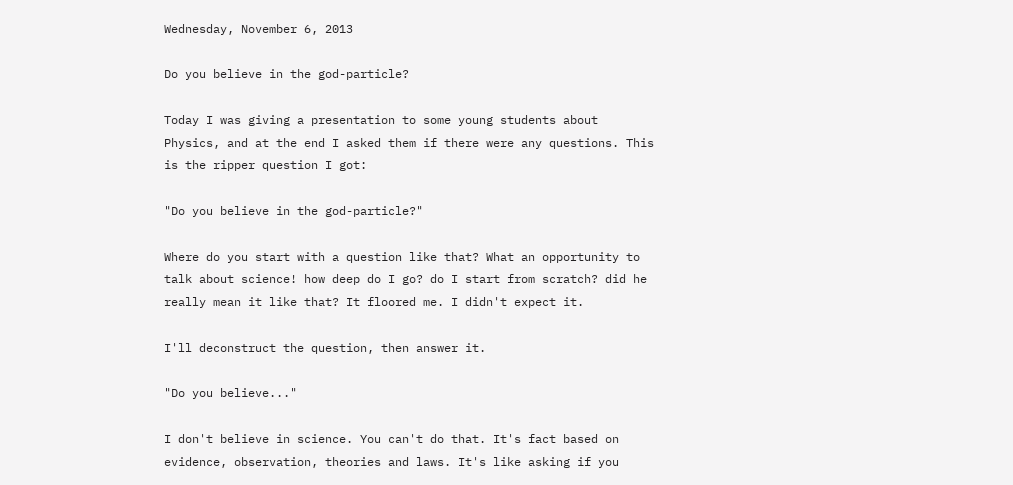Wednesday, November 6, 2013

Do you believe in the god-particle?

Today I was giving a presentation to some young students about Physics, and at the end I asked them if there were any questions. This is the ripper question I got:

"Do you believe in the god-particle?"

Where do you start with a question like that? What an opportunity to talk about science! how deep do I go? do I start from scratch? did he really mean it like that? It floored me. I didn't expect it.

I'll deconstruct the question, then answer it.

"Do you believe..."

I don't believe in science. You can't do that. It's fact based on evidence, observation, theories and laws. It's like asking if you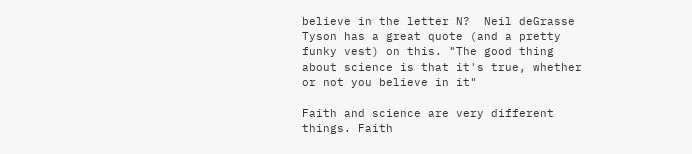believe in the letter N?  Neil deGrasse Tyson has a great quote (and a pretty funky vest) on this. "The good thing about science is that it's true, whether or not you believe in it"

Faith and science are very different things. Faith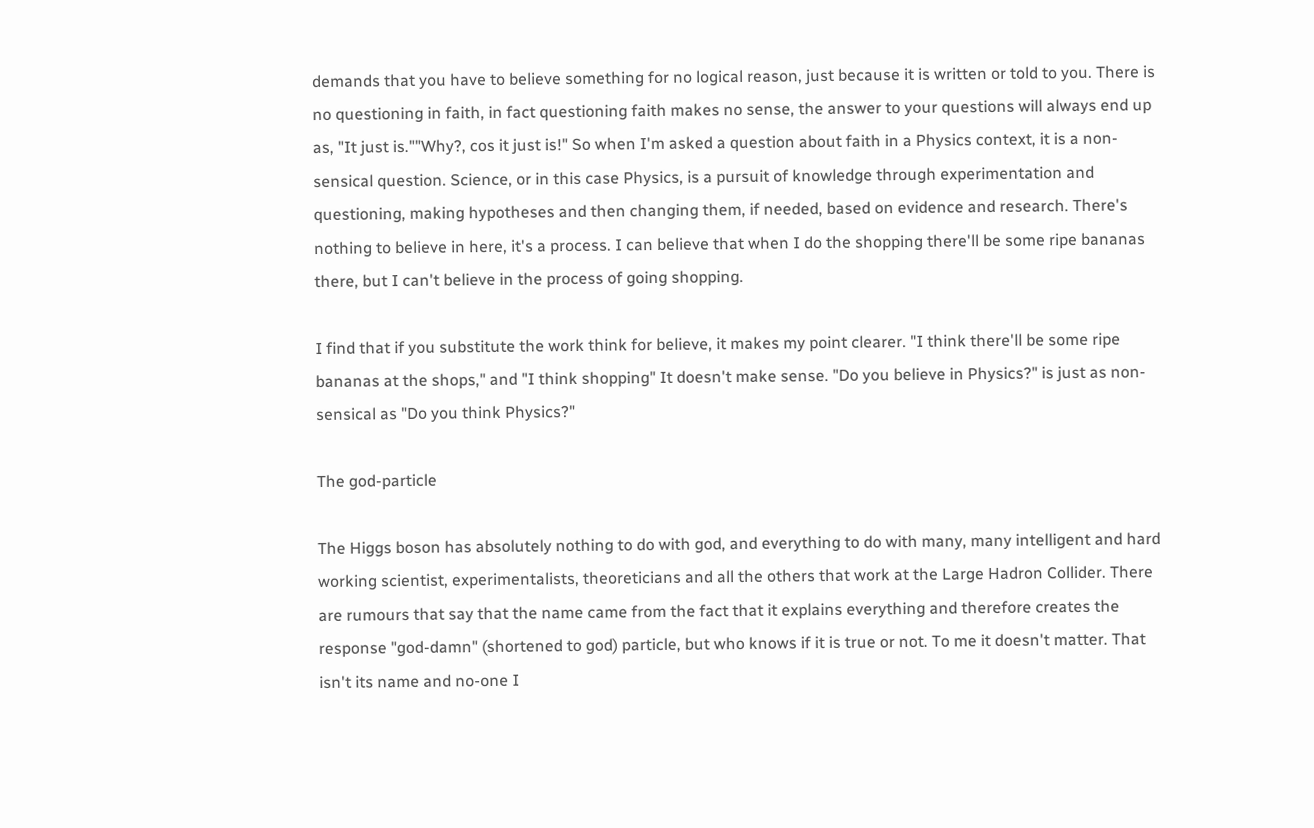demands that you have to believe something for no logical reason, just because it is written or told to you. There is no questioning in faith, in fact questioning faith makes no sense, the answer to your questions will always end up as, "It just is.""Why?, cos it just is!" So when I'm asked a question about faith in a Physics context, it is a non-sensical question. Science, or in this case Physics, is a pursuit of knowledge through experimentation and questioning, making hypotheses and then changing them, if needed, based on evidence and research. There's nothing to believe in here, it's a process. I can believe that when I do the shopping there'll be some ripe bananas there, but I can't believe in the process of going shopping.

I find that if you substitute the work think for believe, it makes my point clearer. "I think there'll be some ripe bananas at the shops," and "I think shopping" It doesn't make sense. "Do you believe in Physics?" is just as non-sensical as "Do you think Physics?"

The god-particle

The Higgs boson has absolutely nothing to do with god, and everything to do with many, many intelligent and hard working scientist, experimentalists, theoreticians and all the others that work at the Large Hadron Collider. There are rumours that say that the name came from the fact that it explains everything and therefore creates the response "god-damn" (shortened to god) particle, but who knows if it is true or not. To me it doesn't matter. That isn't its name and no-one I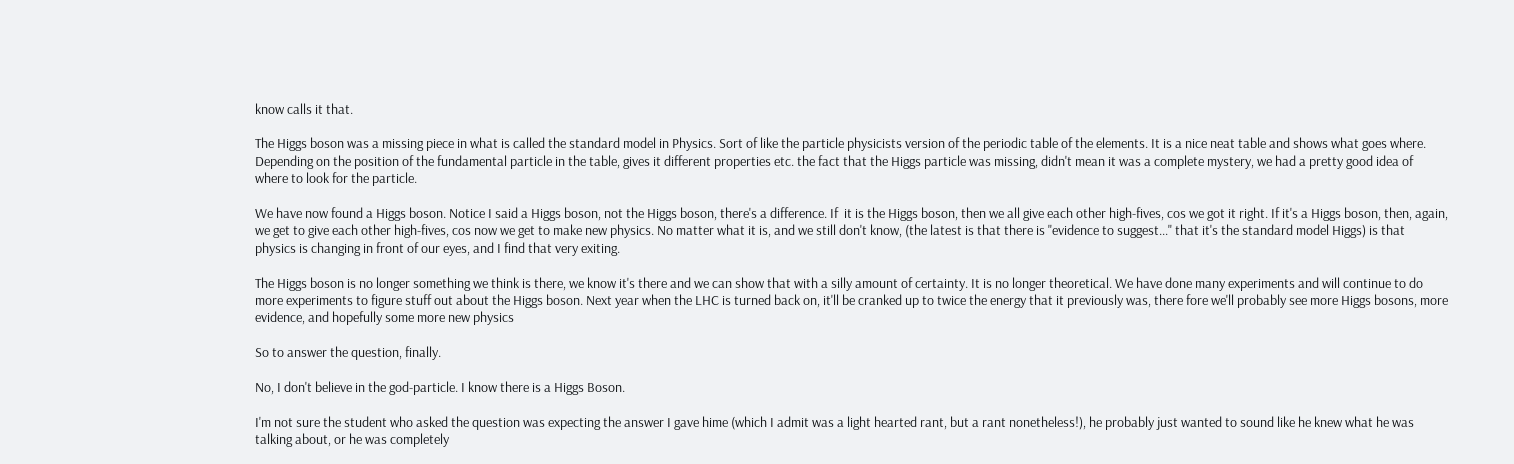know calls it that.

The Higgs boson was a missing piece in what is called the standard model in Physics. Sort of like the particle physicists version of the periodic table of the elements. It is a nice neat table and shows what goes where. Depending on the position of the fundamental particle in the table, gives it different properties etc. the fact that the Higgs particle was missing, didn't mean it was a complete mystery, we had a pretty good idea of where to look for the particle.

We have now found a Higgs boson. Notice I said a Higgs boson, not the Higgs boson, there's a difference. If  it is the Higgs boson, then we all give each other high-fives, cos we got it right. If it's a Higgs boson, then, again, we get to give each other high-fives, cos now we get to make new physics. No matter what it is, and we still don't know, (the latest is that there is "evidence to suggest..." that it's the standard model Higgs) is that physics is changing in front of our eyes, and I find that very exiting.

The Higgs boson is no longer something we think is there, we know it's there and we can show that with a silly amount of certainty. It is no longer theoretical. We have done many experiments and will continue to do more experiments to figure stuff out about the Higgs boson. Next year when the LHC is turned back on, it'll be cranked up to twice the energy that it previously was, there fore we'll probably see more Higgs bosons, more evidence, and hopefully some more new physics

So to answer the question, finally.

No, I don't believe in the god-particle. I know there is a Higgs Boson.

I'm not sure the student who asked the question was expecting the answer I gave hime (which I admit was a light hearted rant, but a rant nonetheless!), he probably just wanted to sound like he knew what he was talking about, or he was completely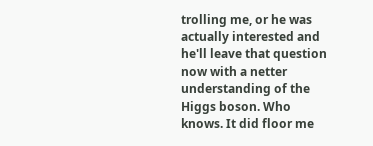trolling me, or he was actually interested and he'll leave that question now with a netter understanding of the Higgs boson. Who knows. It did floor me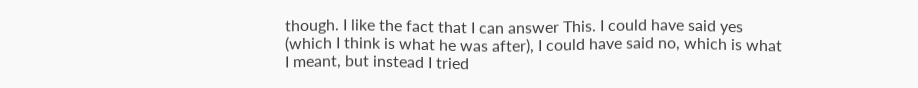though. I like the fact that I can answer This. I could have said yes (which I think is what he was after), I could have said no, which is what I meant, but instead I tried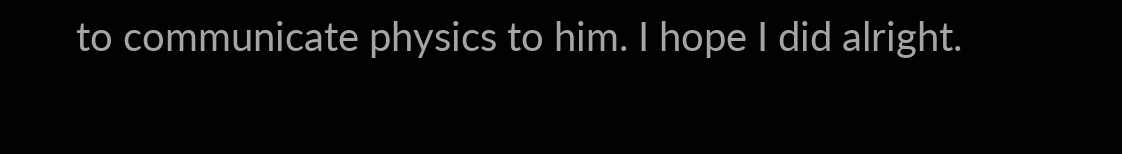to communicate physics to him. I hope I did alright.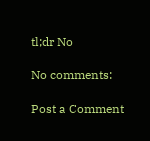tl;dr No

No comments:

Post a Comment